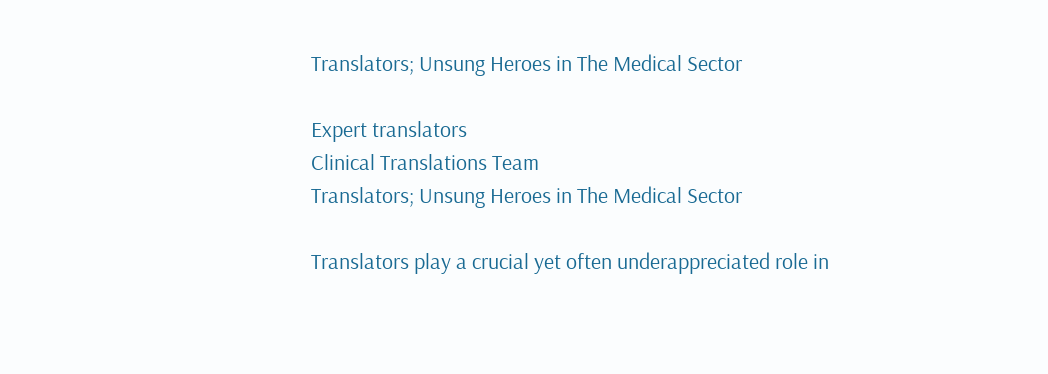Translators; Unsung Heroes in The Medical Sector

Expert translators
Clinical Translations Team
Translators; Unsung Heroes in The Medical Sector

Translators play a crucial yet often underappreciated role in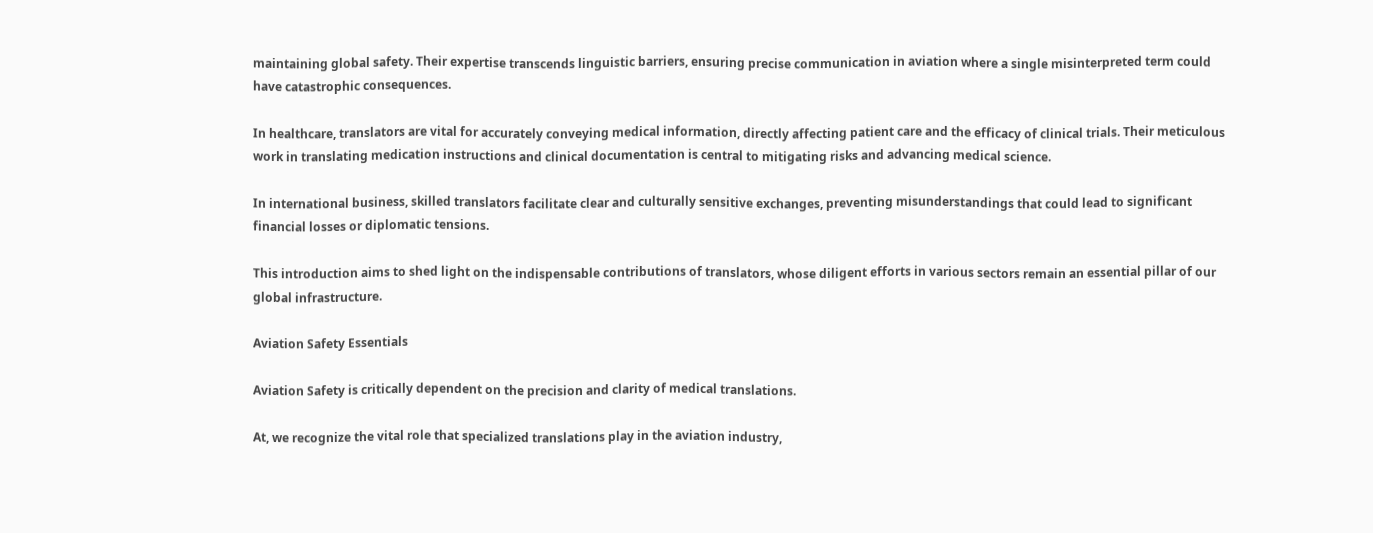maintaining global safety. Their expertise transcends linguistic barriers, ensuring precise communication in aviation where a single misinterpreted term could have catastrophic consequences.

In healthcare, translators are vital for accurately conveying medical information, directly affecting patient care and the efficacy of clinical trials. Their meticulous work in translating medication instructions and clinical documentation is central to mitigating risks and advancing medical science.

In international business, skilled translators facilitate clear and culturally sensitive exchanges, preventing misunderstandings that could lead to significant financial losses or diplomatic tensions.

This introduction aims to shed light on the indispensable contributions of translators, whose diligent efforts in various sectors remain an essential pillar of our global infrastructure.

Aviation Safety Essentials

Aviation Safety is critically dependent on the precision and clarity of medical translations.

At, we recognize the vital role that specialized translations play in the aviation industry,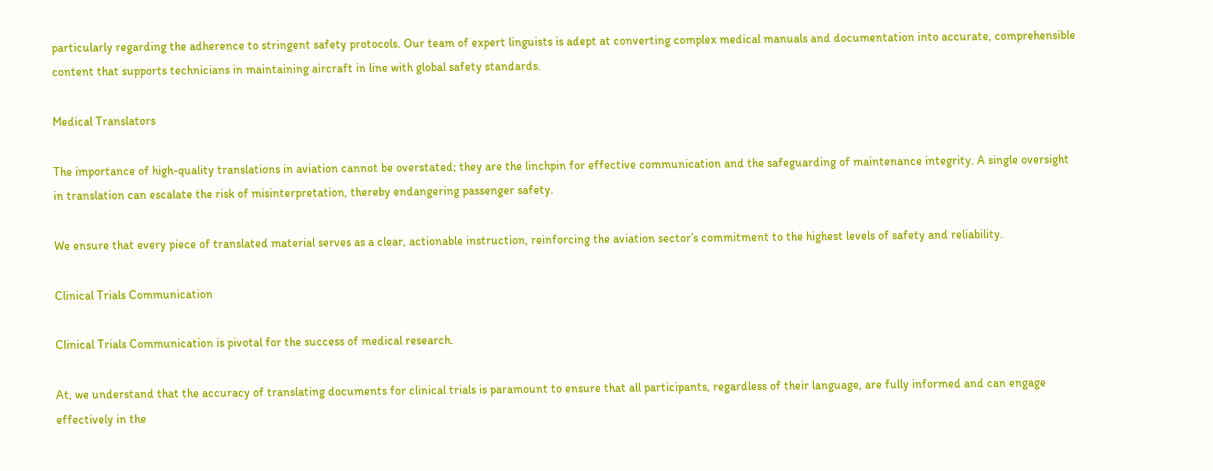particularly regarding the adherence to stringent safety protocols. Our team of expert linguists is adept at converting complex medical manuals and documentation into accurate, comprehensible content that supports technicians in maintaining aircraft in line with global safety standards.

Medical Translators

The importance of high-quality translations in aviation cannot be overstated; they are the linchpin for effective communication and the safeguarding of maintenance integrity. A single oversight in translation can escalate the risk of misinterpretation, thereby endangering passenger safety.

We ensure that every piece of translated material serves as a clear, actionable instruction, reinforcing the aviation sector’s commitment to the highest levels of safety and reliability.

Clinical Trials Communication

Clinical Trials Communication is pivotal for the success of medical research.

At, we understand that the accuracy of translating documents for clinical trials is paramount to ensure that all participants, regardless of their language, are fully informed and can engage effectively in the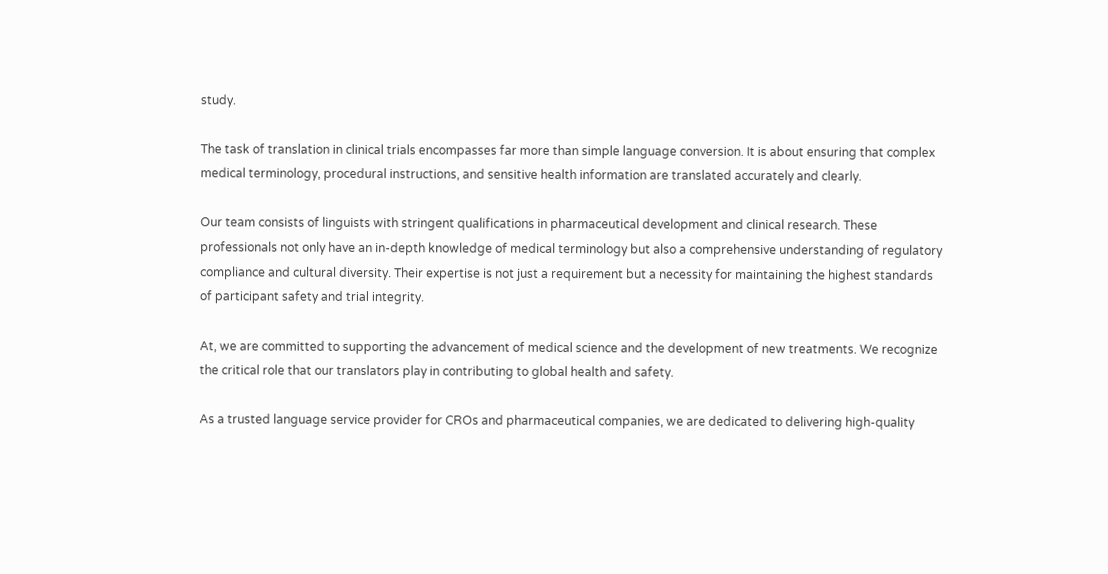study.

The task of translation in clinical trials encompasses far more than simple language conversion. It is about ensuring that complex medical terminology, procedural instructions, and sensitive health information are translated accurately and clearly.

Our team consists of linguists with stringent qualifications in pharmaceutical development and clinical research. These professionals not only have an in-depth knowledge of medical terminology but also a comprehensive understanding of regulatory compliance and cultural diversity. Their expertise is not just a requirement but a necessity for maintaining the highest standards of participant safety and trial integrity.

At, we are committed to supporting the advancement of medical science and the development of new treatments. We recognize the critical role that our translators play in contributing to global health and safety.

As a trusted language service provider for CROs and pharmaceutical companies, we are dedicated to delivering high-quality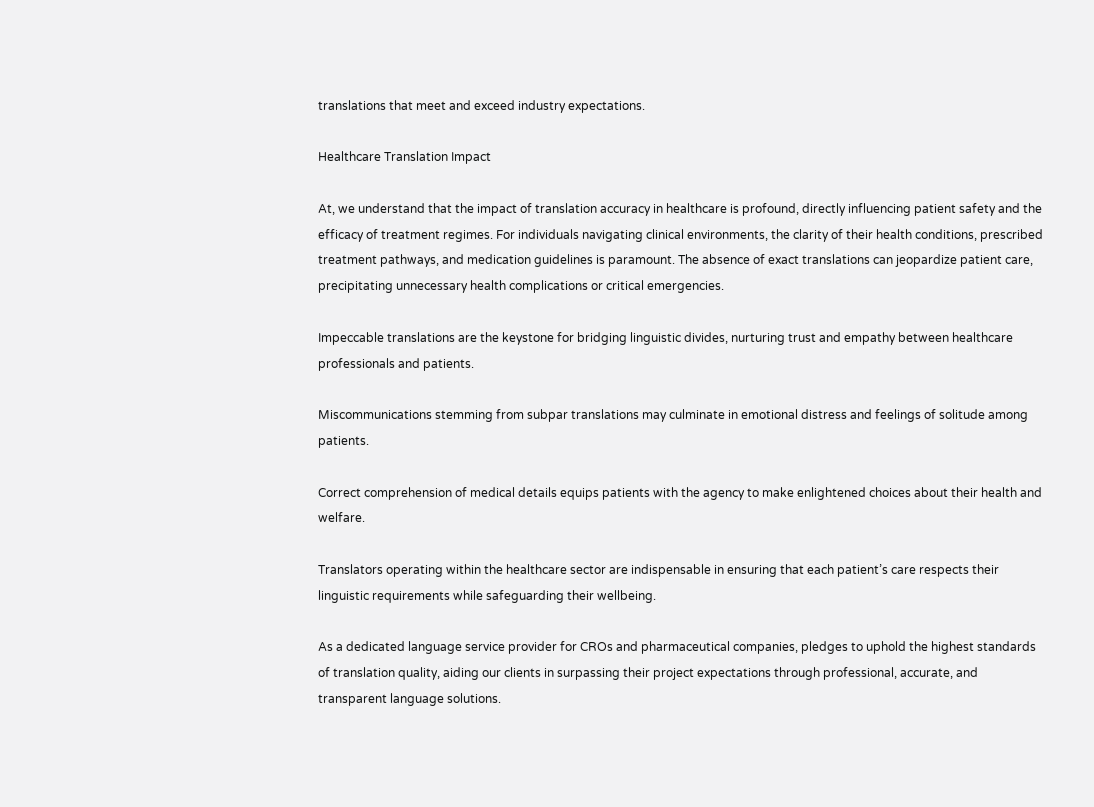translations that meet and exceed industry expectations.

Healthcare Translation Impact

At, we understand that the impact of translation accuracy in healthcare is profound, directly influencing patient safety and the efficacy of treatment regimes. For individuals navigating clinical environments, the clarity of their health conditions, prescribed treatment pathways, and medication guidelines is paramount. The absence of exact translations can jeopardize patient care, precipitating unnecessary health complications or critical emergencies.

Impeccable translations are the keystone for bridging linguistic divides, nurturing trust and empathy between healthcare professionals and patients.

Miscommunications stemming from subpar translations may culminate in emotional distress and feelings of solitude among patients.

Correct comprehension of medical details equips patients with the agency to make enlightened choices about their health and welfare.

Translators operating within the healthcare sector are indispensable in ensuring that each patient’s care respects their linguistic requirements while safeguarding their wellbeing.

As a dedicated language service provider for CROs and pharmaceutical companies, pledges to uphold the highest standards of translation quality, aiding our clients in surpassing their project expectations through professional, accurate, and transparent language solutions.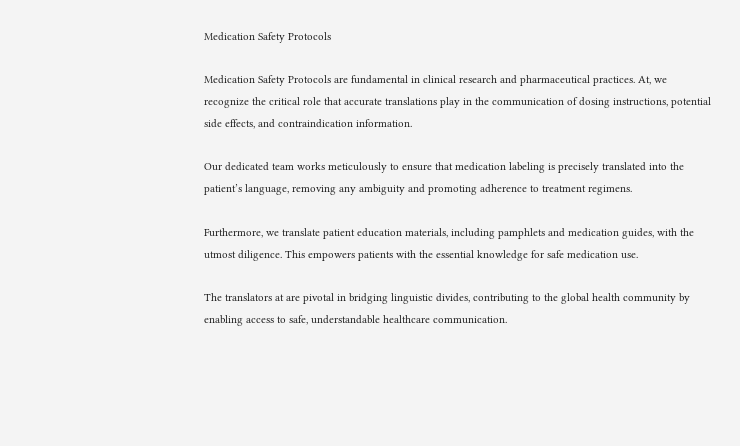Medication Safety Protocols

Medication Safety Protocols are fundamental in clinical research and pharmaceutical practices. At, we recognize the critical role that accurate translations play in the communication of dosing instructions, potential side effects, and contraindication information.

Our dedicated team works meticulously to ensure that medication labeling is precisely translated into the patient’s language, removing any ambiguity and promoting adherence to treatment regimens.

Furthermore, we translate patient education materials, including pamphlets and medication guides, with the utmost diligence. This empowers patients with the essential knowledge for safe medication use.

The translators at are pivotal in bridging linguistic divides, contributing to the global health community by enabling access to safe, understandable healthcare communication.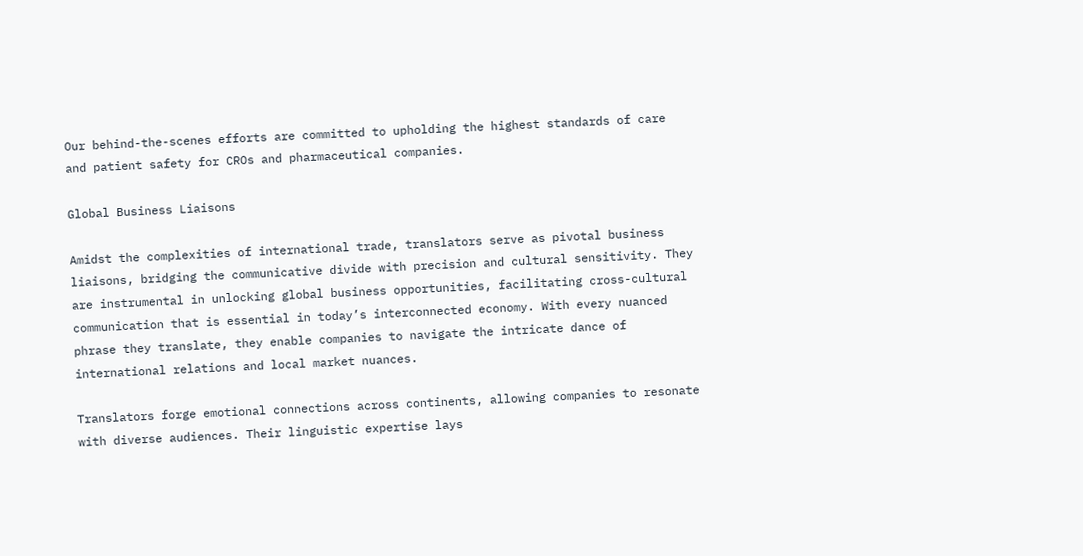Our behind-the-scenes efforts are committed to upholding the highest standards of care and patient safety for CROs and pharmaceutical companies.

Global Business Liaisons

Amidst the complexities of international trade, translators serve as pivotal business liaisons, bridging the communicative divide with precision and cultural sensitivity. They are instrumental in unlocking global business opportunities, facilitating cross-cultural communication that is essential in today’s interconnected economy. With every nuanced phrase they translate, they enable companies to navigate the intricate dance of international relations and local market nuances.

Translators forge emotional connections across continents, allowing companies to resonate with diverse audiences. Their linguistic expertise lays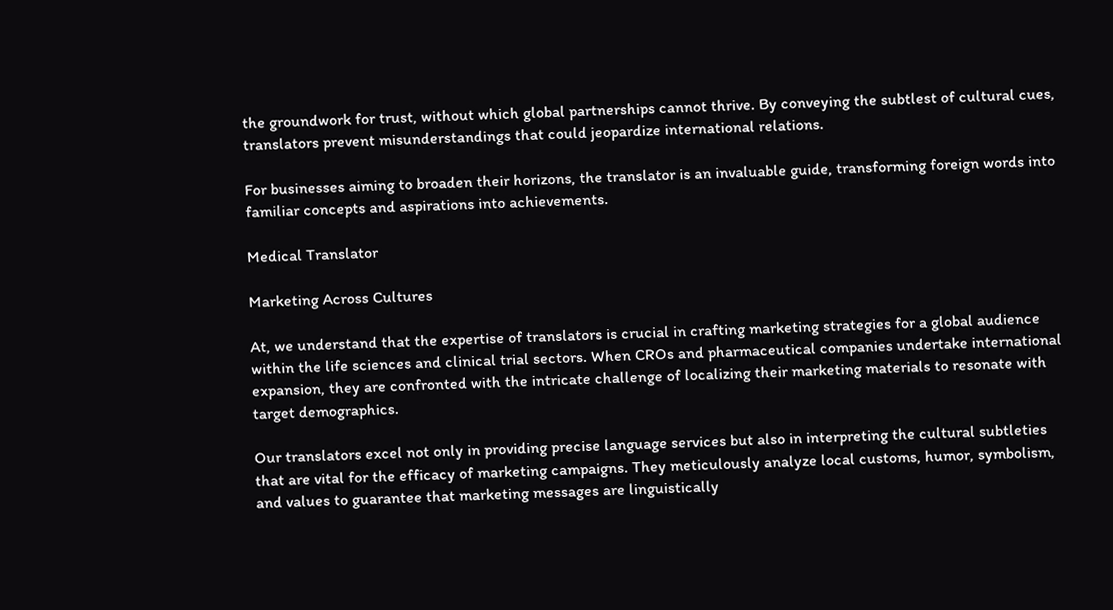the groundwork for trust, without which global partnerships cannot thrive. By conveying the subtlest of cultural cues, translators prevent misunderstandings that could jeopardize international relations.

For businesses aiming to broaden their horizons, the translator is an invaluable guide, transforming foreign words into familiar concepts and aspirations into achievements.

Medical Translator

Marketing Across Cultures

At, we understand that the expertise of translators is crucial in crafting marketing strategies for a global audience within the life sciences and clinical trial sectors. When CROs and pharmaceutical companies undertake international expansion, they are confronted with the intricate challenge of localizing their marketing materials to resonate with target demographics.

Our translators excel not only in providing precise language services but also in interpreting the cultural subtleties that are vital for the efficacy of marketing campaigns. They meticulously analyze local customs, humor, symbolism, and values to guarantee that marketing messages are linguistically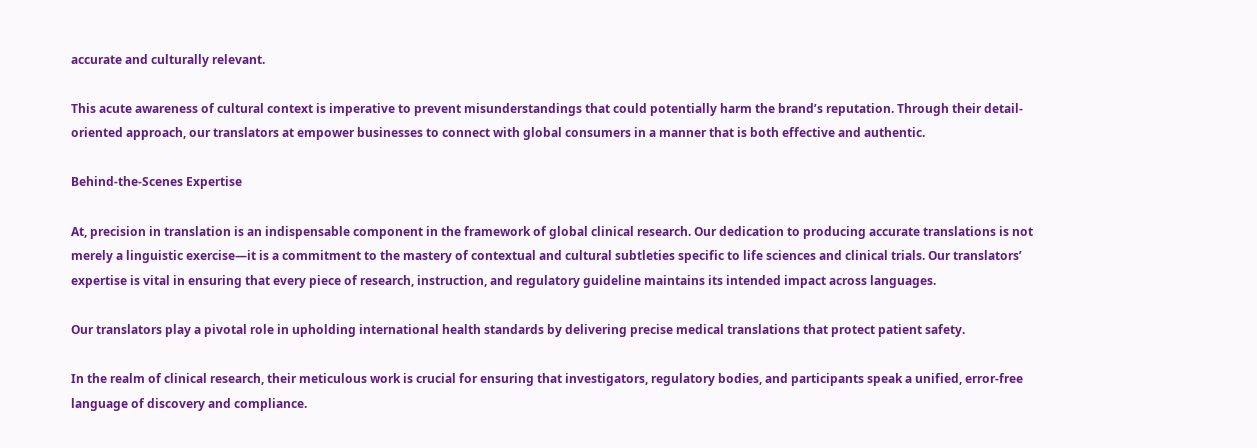accurate and culturally relevant.

This acute awareness of cultural context is imperative to prevent misunderstandings that could potentially harm the brand’s reputation. Through their detail-oriented approach, our translators at empower businesses to connect with global consumers in a manner that is both effective and authentic.

Behind-the-Scenes Expertise

At, precision in translation is an indispensable component in the framework of global clinical research. Our dedication to producing accurate translations is not merely a linguistic exercise—it is a commitment to the mastery of contextual and cultural subtleties specific to life sciences and clinical trials. Our translators’ expertise is vital in ensuring that every piece of research, instruction, and regulatory guideline maintains its intended impact across languages.

Our translators play a pivotal role in upholding international health standards by delivering precise medical translations that protect patient safety.

In the realm of clinical research, their meticulous work is crucial for ensuring that investigators, regulatory bodies, and participants speak a unified, error-free language of discovery and compliance.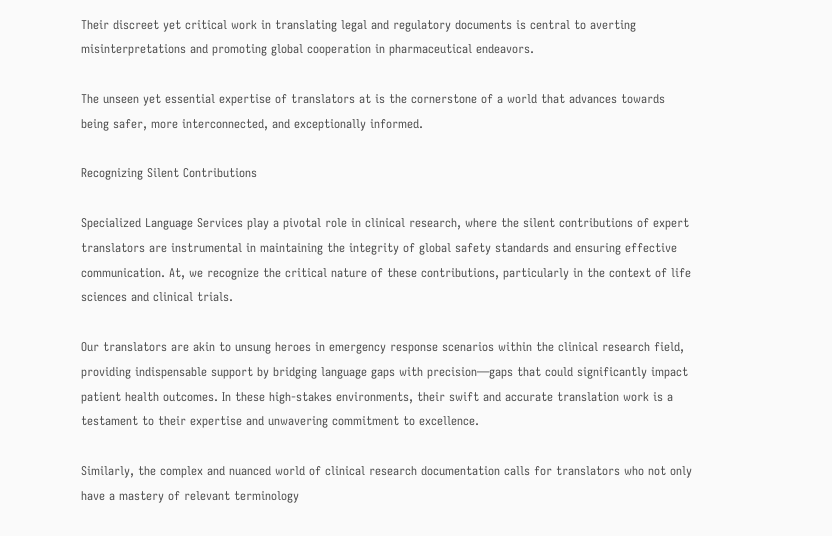Their discreet yet critical work in translating legal and regulatory documents is central to averting misinterpretations and promoting global cooperation in pharmaceutical endeavors.

The unseen yet essential expertise of translators at is the cornerstone of a world that advances towards being safer, more interconnected, and exceptionally informed.

Recognizing Silent Contributions

Specialized Language Services play a pivotal role in clinical research, where the silent contributions of expert translators are instrumental in maintaining the integrity of global safety standards and ensuring effective communication. At, we recognize the critical nature of these contributions, particularly in the context of life sciences and clinical trials.

Our translators are akin to unsung heroes in emergency response scenarios within the clinical research field, providing indispensable support by bridging language gaps with precision—gaps that could significantly impact patient health outcomes. In these high-stakes environments, their swift and accurate translation work is a testament to their expertise and unwavering commitment to excellence.

Similarly, the complex and nuanced world of clinical research documentation calls for translators who not only have a mastery of relevant terminology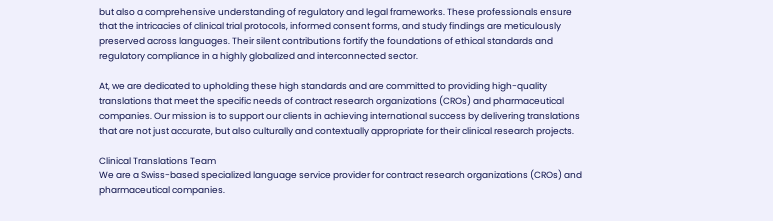but also a comprehensive understanding of regulatory and legal frameworks. These professionals ensure that the intricacies of clinical trial protocols, informed consent forms, and study findings are meticulously preserved across languages. Their silent contributions fortify the foundations of ethical standards and regulatory compliance in a highly globalized and interconnected sector.

At, we are dedicated to upholding these high standards and are committed to providing high-quality translations that meet the specific needs of contract research organizations (CROs) and pharmaceutical companies. Our mission is to support our clients in achieving international success by delivering translations that are not just accurate, but also culturally and contextually appropriate for their clinical research projects.

Clinical Translations Team
We are a Swiss-based specialized language service provider for contract research organizations (CROs) and pharmaceutical companies.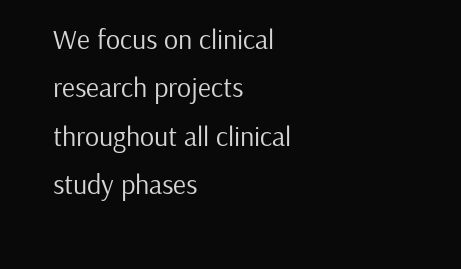We focus on clinical research projects throughout all clinical study phases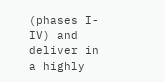(phases I-IV) and deliver in a highly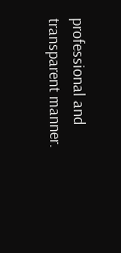professional and transparent manner.